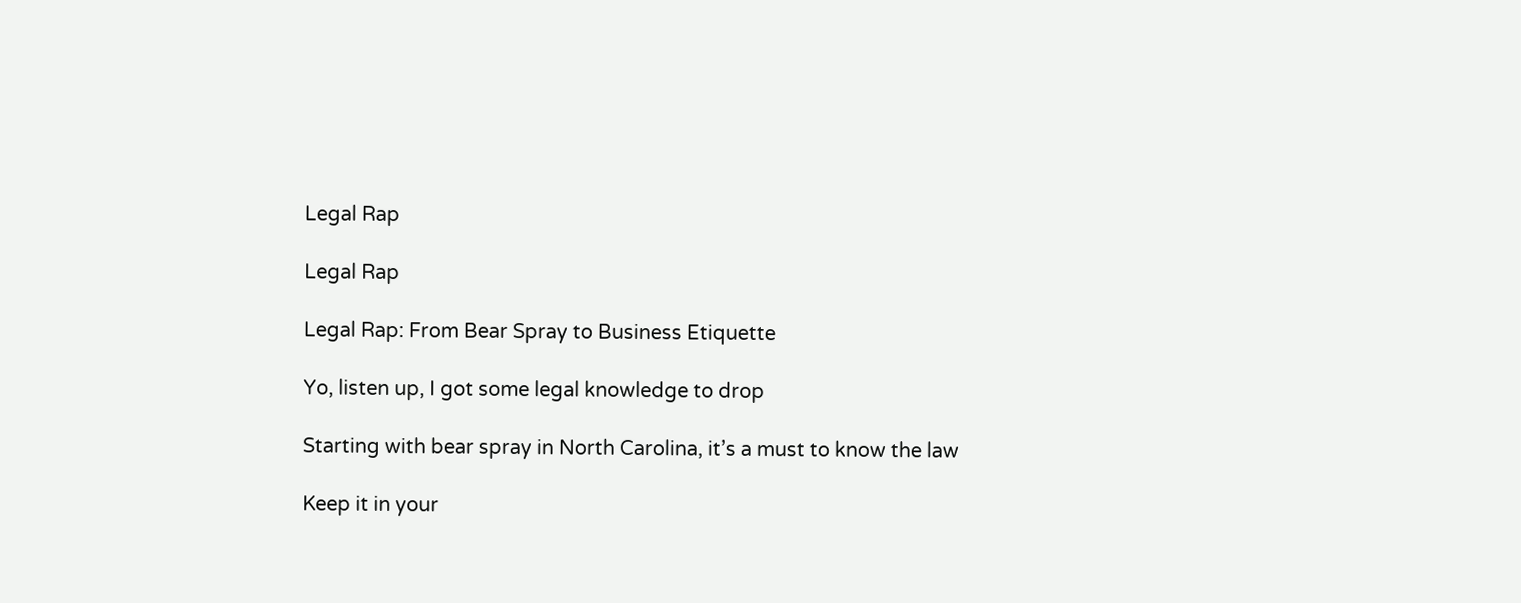Legal Rap

Legal Rap

Legal Rap: From Bear Spray to Business Etiquette

Yo, listen up, I got some legal knowledge to drop

Starting with bear spray in North Carolina, it’s a must to know the law

Keep it in your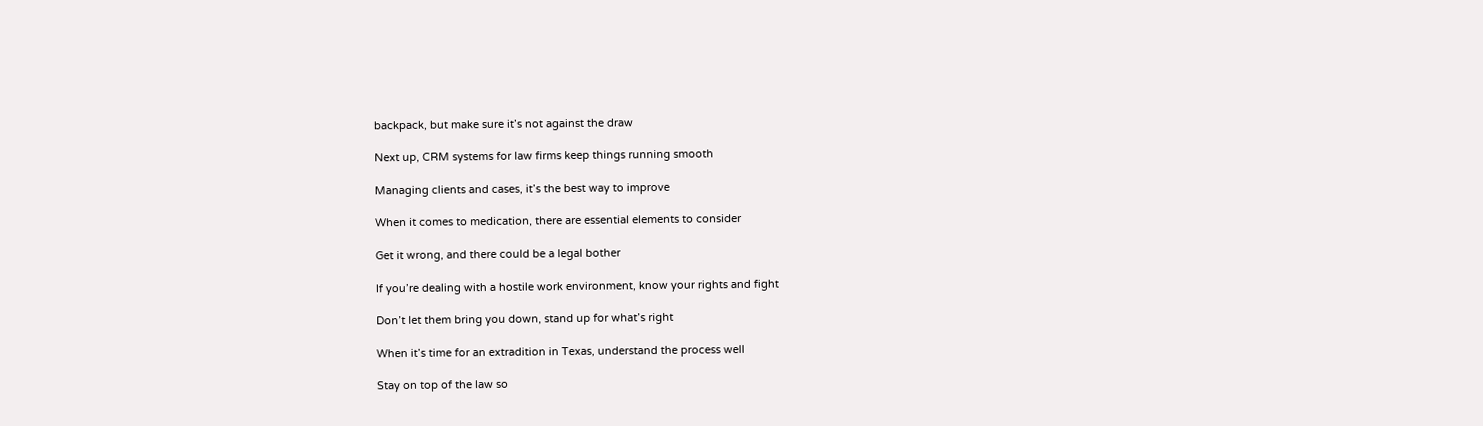backpack, but make sure it’s not against the draw

Next up, CRM systems for law firms keep things running smooth

Managing clients and cases, it’s the best way to improve

When it comes to medication, there are essential elements to consider

Get it wrong, and there could be a legal bother

If you’re dealing with a hostile work environment, know your rights and fight

Don’t let them bring you down, stand up for what’s right

When it’s time for an extradition in Texas, understand the process well

Stay on top of the law so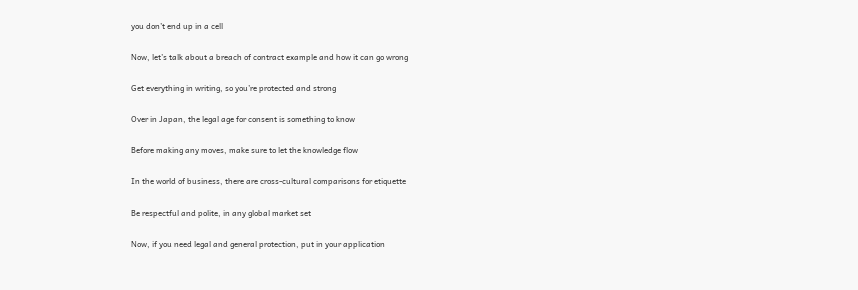you don’t end up in a cell

Now, let’s talk about a breach of contract example and how it can go wrong

Get everything in writing, so you’re protected and strong

Over in Japan, the legal age for consent is something to know

Before making any moves, make sure to let the knowledge flow

In the world of business, there are cross-cultural comparisons for etiquette

Be respectful and polite, in any global market set

Now, if you need legal and general protection, put in your application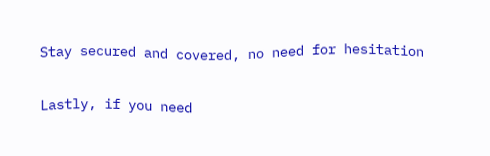Stay secured and covered, no need for hesitation

Lastly, if you need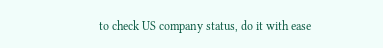to check US company status, do it with ease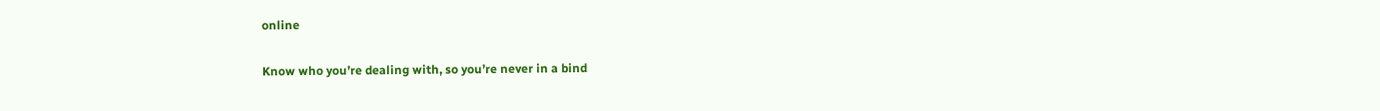online

Know who you’re dealing with, so you’re never in a bind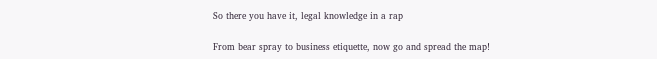So there you have it, legal knowledge in a rap

From bear spray to business etiquette, now go and spread the map!